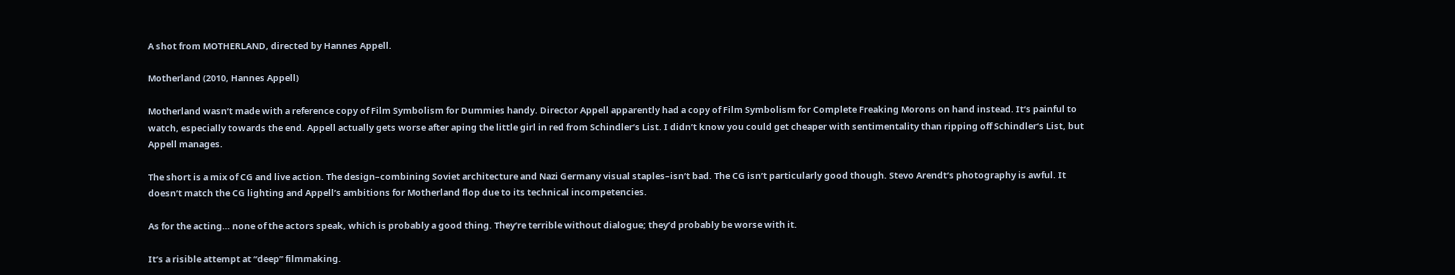A shot from MOTHERLAND, directed by Hannes Appell.

Motherland (2010, Hannes Appell)

Motherland wasn’t made with a reference copy of Film Symbolism for Dummies handy. Director Appell apparently had a copy of Film Symbolism for Complete Freaking Morons on hand instead. It’s painful to watch, especially towards the end. Appell actually gets worse after aping the little girl in red from Schindler’s List. I didn’t know you could get cheaper with sentimentality than ripping off Schindler’s List, but Appell manages.

The short is a mix of CG and live action. The design–combining Soviet architecture and Nazi Germany visual staples–isn’t bad. The CG isn’t particularly good though. Stevo Arendt’s photography is awful. It doesn’t match the CG lighting and Appell’s ambitions for Motherland flop due to its technical incompetencies.

As for the acting… none of the actors speak, which is probably a good thing. They’re terrible without dialogue; they’d probably be worse with it.

It’s a risible attempt at “deep” filmmaking.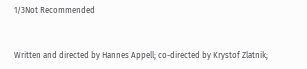1/3Not Recommended


Written and directed by Hannes Appell; co-directed by Krystof Zlatnik;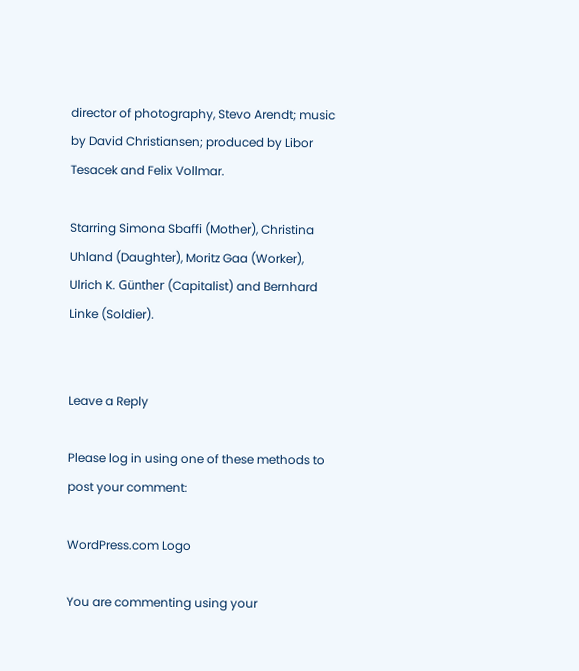director of photography, Stevo Arendt; music by David Christiansen; produced by Libor Tesacek and Felix Vollmar.

Starring Simona Sbaffi (Mother), Christina Uhland (Daughter), Moritz Gaa (Worker), Ulrich K. Günther (Capitalist) and Bernhard Linke (Soldier).


Leave a Reply

Please log in using one of these methods to post your comment:

WordPress.com Logo

You are commenting using your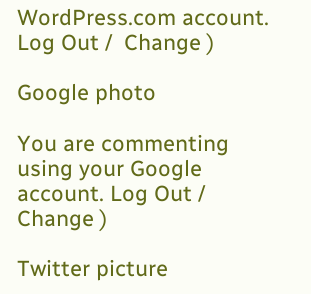WordPress.com account. Log Out /  Change )

Google photo

You are commenting using your Google account. Log Out /  Change )

Twitter picture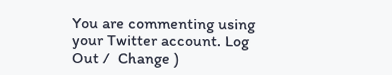You are commenting using your Twitter account. Log Out /  Change )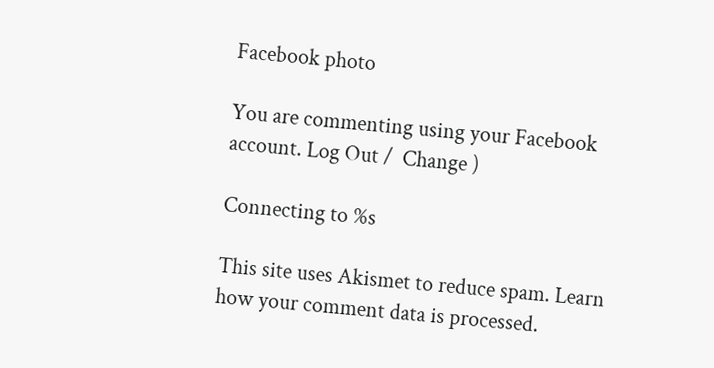Facebook photo

You are commenting using your Facebook account. Log Out /  Change )

Connecting to %s

This site uses Akismet to reduce spam. Learn how your comment data is processed.